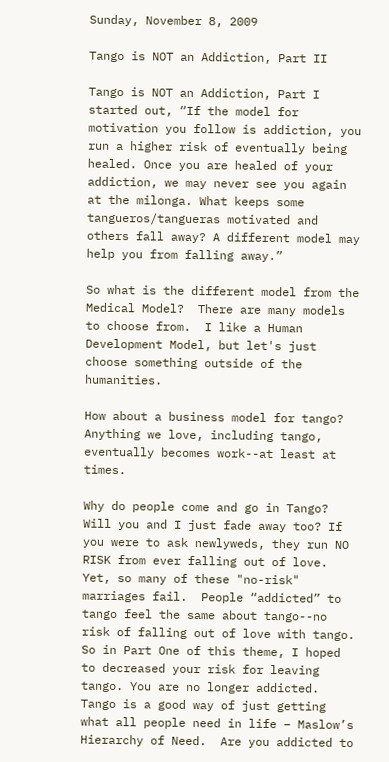Sunday, November 8, 2009

Tango is NOT an Addiction, Part II

Tango is NOT an Addiction, Part I started out, “If the model for motivation you follow is addiction, you run a higher risk of eventually being healed. Once you are healed of your addiction, we may never see you again at the milonga. What keeps some tangueros/tangueras motivated and others fall away? A different model may help you from falling away.”

So what is the different model from the Medical Model?  There are many models to choose from.  I like a Human Development Model, but let's just choose something outside of the humanities.

How about a business model for tango? Anything we love, including tango, eventually becomes work--at least at times.

Why do people come and go in Tango? Will you and I just fade away too? If you were to ask newlyweds, they run NO RISK from ever falling out of love.  Yet, so many of these "no-risk" marriages fail.  People “addicted” to tango feel the same about tango--no risk of falling out of love with tango.  So in Part One of this theme, I hoped to decreased your risk for leaving tango. You are no longer addicted. Tango is a good way of just getting what all people need in life – Maslow’s Hierarchy of Need.  Are you addicted to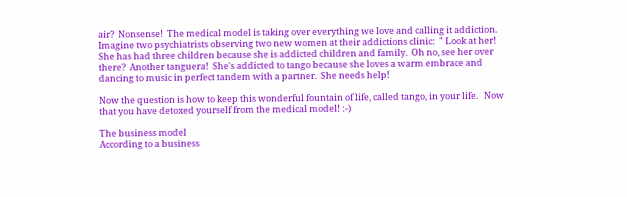air?  Nonsense!  The medical model is taking over everything we love and calling it addiction.  Imagine two psychiatrists observing two new women at their addictions clinic:  " Look at her!  She has had three children because she is addicted children and family.  Oh no, see her over there?  Another tanguera!  She's addicted to tango because she loves a warm embrace and dancing to music in perfect tandem with a partner.  She needs help!

Now the question is how to keep this wonderful fountain of life, called tango, in your life.   Now that you have detoxed yourself from the medical model! :-)

The business model
According to a business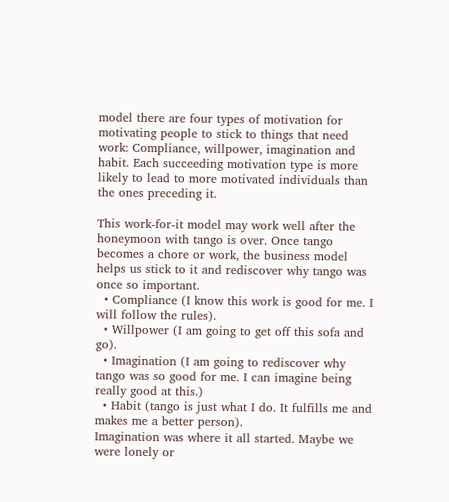model there are four types of motivation for motivating people to stick to things that need work: Compliance, willpower, imagination and habit. Each succeeding motivation type is more likely to lead to more motivated individuals than the ones preceding it.

This work-for-it model may work well after the honeymoon with tango is over. Once tango becomes a chore or work, the business model helps us stick to it and rediscover why tango was once so important.
  • Compliance (I know this work is good for me. I will follow the rules).
  • Willpower (I am going to get off this sofa and go).
  • Imagination (I am going to rediscover why tango was so good for me. I can imagine being really good at this.)
  • Habit (tango is just what I do. It fulfills me and makes me a better person).
Imagination was where it all started. Maybe we were lonely or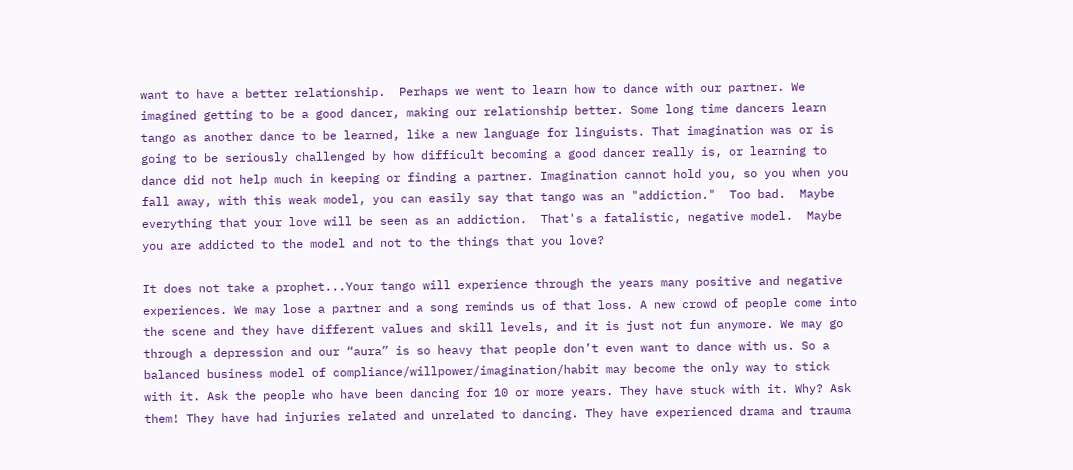want to have a better relationship.  Perhaps we went to learn how to dance with our partner. We imagined getting to be a good dancer, making our relationship better. Some long time dancers learn tango as another dance to be learned, like a new language for linguists. That imagination was or is going to be seriously challenged by how difficult becoming a good dancer really is, or learning to dance did not help much in keeping or finding a partner. Imagination cannot hold you, so you when you fall away, with this weak model, you can easily say that tango was an "addiction."  Too bad.  Maybe everything that your love will be seen as an addiction.  That's a fatalistic, negative model.  Maybe you are addicted to the model and not to the things that you love?

It does not take a prophet...Your tango will experience through the years many positive and negative experiences. We may lose a partner and a song reminds us of that loss. A new crowd of people come into the scene and they have different values and skill levels, and it is just not fun anymore. We may go through a depression and our “aura” is so heavy that people don’t even want to dance with us. So a balanced business model of compliance/willpower/imagination/habit may become the only way to stick with it. Ask the people who have been dancing for 10 or more years. They have stuck with it. Why? Ask them! They have had injuries related and unrelated to dancing. They have experienced drama and trauma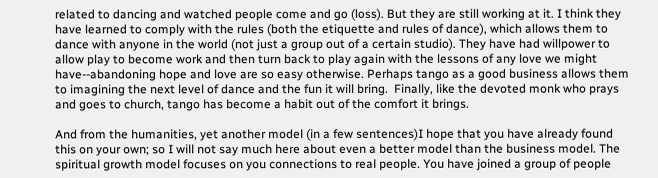related to dancing and watched people come and go (loss). But they are still working at it. I think they have learned to comply with the rules (both the etiquette and rules of dance), which allows them to dance with anyone in the world (not just a group out of a certain studio). They have had willpower to allow play to become work and then turn back to play again with the lessons of any love we might have--abandoning hope and love are so easy otherwise. Perhaps tango as a good business allows them to imagining the next level of dance and the fun it will bring.  Finally, like the devoted monk who prays and goes to church, tango has become a habit out of the comfort it brings.

And from the humanities, yet another model (in a few sentences)I hope that you have already found this on your own; so I will not say much here about even a better model than the business model. The spiritual growth model focuses on you connections to real people. You have joined a group of people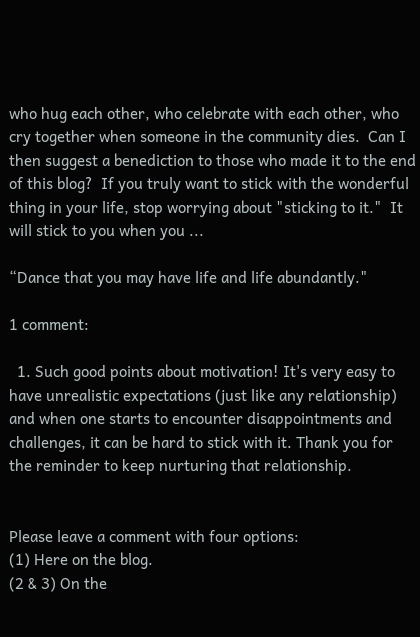who hug each other, who celebrate with each other, who cry together when someone in the community dies.  Can I then suggest a benediction to those who made it to the end of this blog?  If you truly want to stick with the wonderful thing in your life, stop worrying about "sticking to it."  It will stick to you when you ...

“Dance that you may have life and life abundantly."

1 comment:

  1. Such good points about motivation! It's very easy to have unrealistic expectations (just like any relationship) and when one starts to encounter disappointments and challenges, it can be hard to stick with it. Thank you for the reminder to keep nurturing that relationship.


Please leave a comment with four options:
(1) Here on the blog.
(2 & 3) On the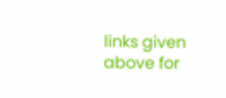links given above for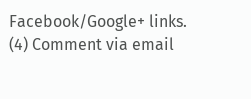Facebook/Google+ links.
(4) Comment via email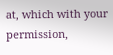at, which with your permission,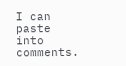I can paste into comments.